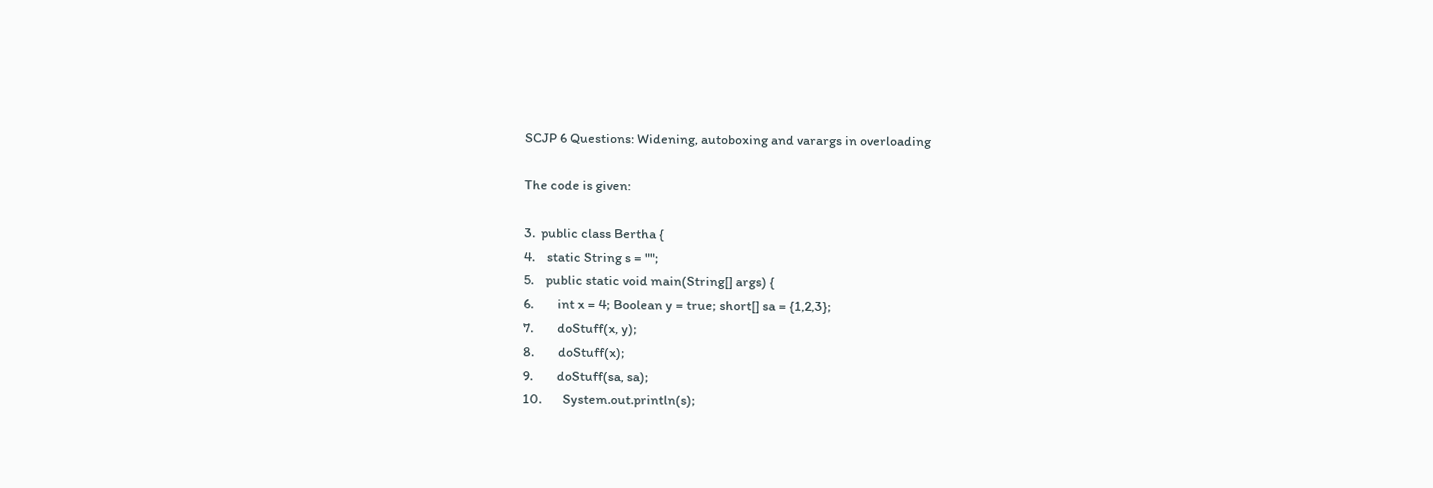SCJP 6 Questions: Widening, autoboxing and varargs in overloading

The code is given:

3.  public class Bertha {
4.    static String s = "";
5.    public static void main(String[] args) {
6.        int x = 4; Boolean y = true; short[] sa = {1,2,3};
7.        doStuff(x, y);
8.        doStuff(x);
9.        doStuff(sa, sa);
10.       System.out.println(s);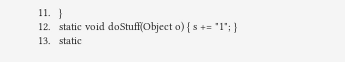11.   }
12.   static void doStuff(Object o) { s += "1"; }
13.   static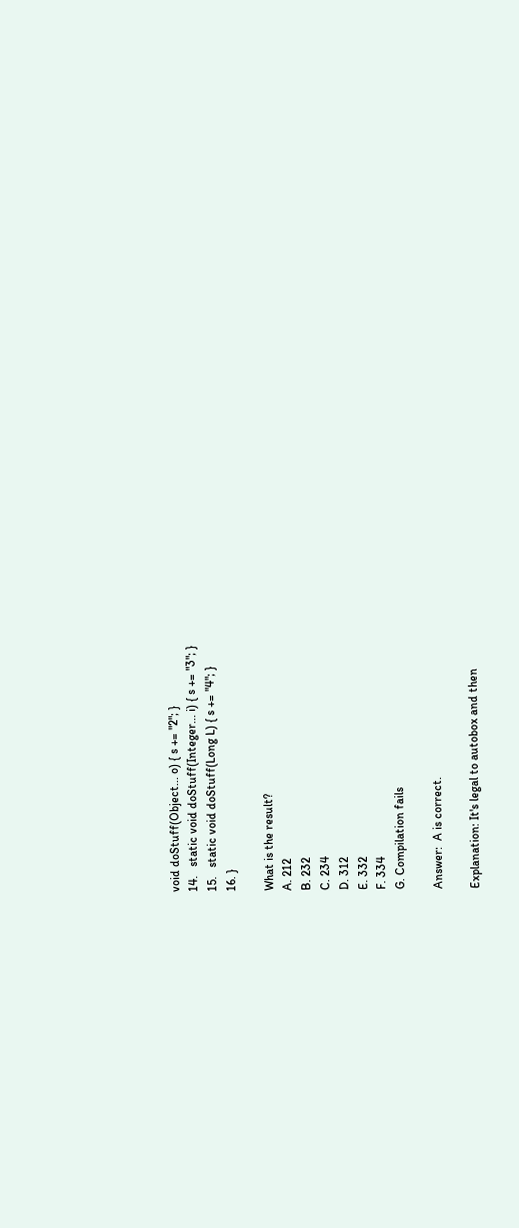void doStuff(Object... o) { s += "2"; }
14.   static void doStuff(Integer... i) { s += "3"; }
15.   static void doStuff(Long L) { s += "4"; }
16. }

What is the result?
A. 212
B. 232
C. 234
D. 312
E. 332
F. 334
G. Compilation fails

Answer:  A is correct.

Explanation: It's legal to autobox and then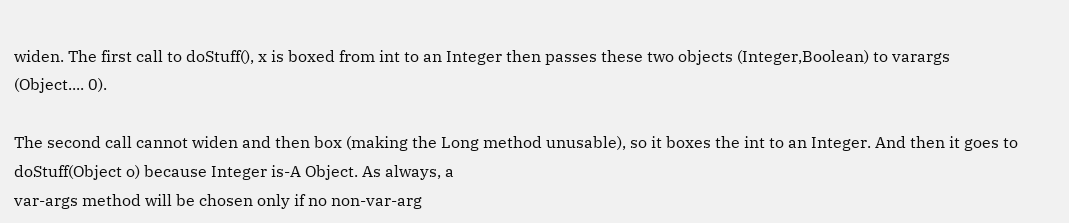widen. The first call to doStuff(), x is boxed from int to an Integer then passes these two objects (Integer,Boolean) to varargs (Object.... 0).

The second call cannot widen and then box (making the Long method unusable), so it boxes the int to an Integer. And then it goes to doStuff(Object o) because Integer is-A Object. As always, a
var-args method will be chosen only if no non-var-arg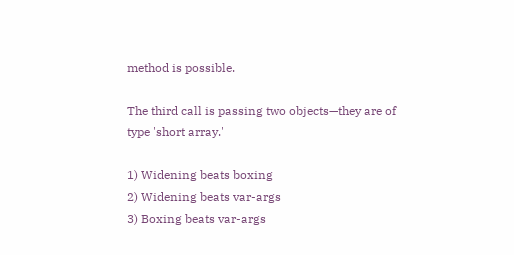method is possible.

The third call is passing two objects—they are of type 'short array.'

1) Widening beats boxing
2) Widening beats var-args
3) Boxing beats var-args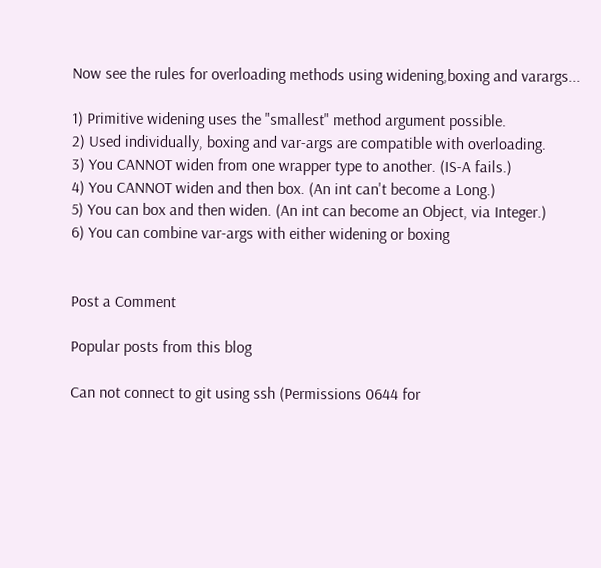Now see the rules for overloading methods using widening,boxing and varargs...

1) Primitive widening uses the "smallest" method argument possible.
2) Used individually, boxing and var-args are compatible with overloading.
3) You CANNOT widen from one wrapper type to another. (IS-A fails.)
4) You CANNOT widen and then box. (An int can't become a Long.)
5) You can box and then widen. (An int can become an Object, via Integer.)
6) You can combine var-args with either widening or boxing


Post a Comment

Popular posts from this blog

Can not connect to git using ssh (Permissions 0644 for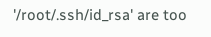'/root/.ssh/id_rsa' are too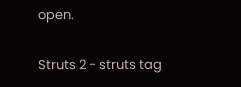open.

Struts 2 - struts tag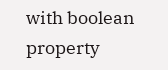with boolean property